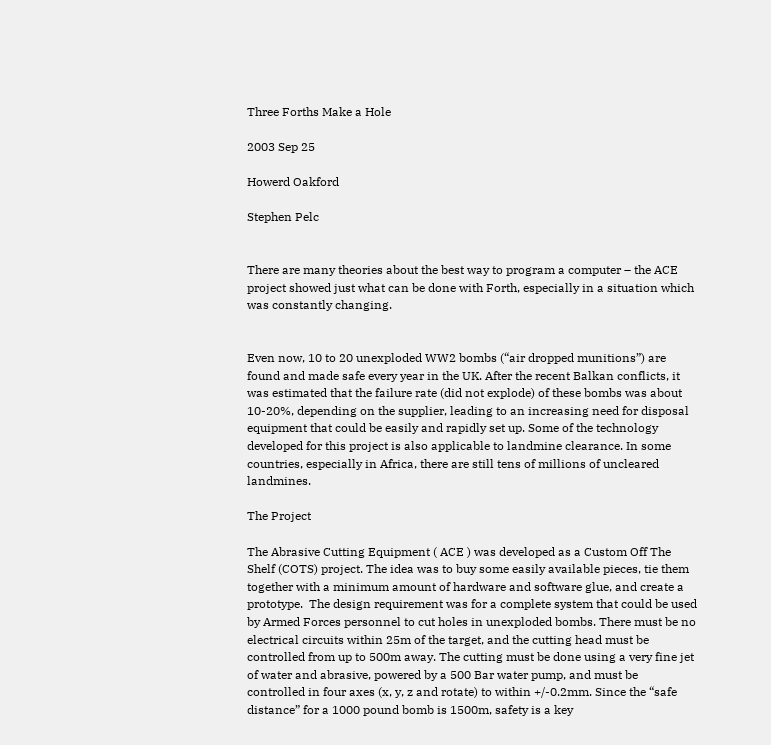Three Forths Make a Hole

2003 Sep 25

Howerd Oakford

Stephen Pelc


There are many theories about the best way to program a computer – the ACE project showed just what can be done with Forth, especially in a situation which was constantly changing.


Even now, 10 to 20 unexploded WW2 bombs (“air dropped munitions”) are found and made safe every year in the UK. After the recent Balkan conflicts, it was estimated that the failure rate (did not explode) of these bombs was about 10-20%, depending on the supplier, leading to an increasing need for disposal equipment that could be easily and rapidly set up. Some of the technology developed for this project is also applicable to landmine clearance. In some countries, especially in Africa, there are still tens of millions of uncleared landmines.

The Project

The Abrasive Cutting Equipment ( ACE ) was developed as a Custom Off The Shelf (COTS) project. The idea was to buy some easily available pieces, tie them together with a minimum amount of hardware and software glue, and create a prototype.  The design requirement was for a complete system that could be used by Armed Forces personnel to cut holes in unexploded bombs. There must be no electrical circuits within 25m of the target, and the cutting head must be controlled from up to 500m away. The cutting must be done using a very fine jet of water and abrasive, powered by a 500 Bar water pump, and must be controlled in four axes (x, y, z and rotate) to within +/-0.2mm. Since the “safe distance” for a 1000 pound bomb is 1500m, safety is a key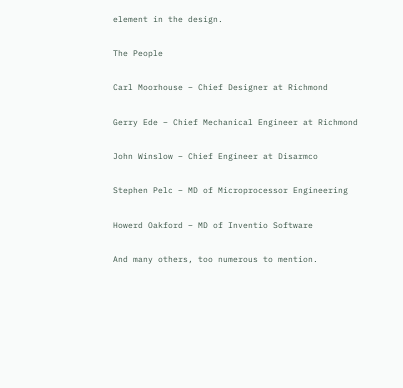element in the design.

The People

Carl Moorhouse – Chief Designer at Richmond

Gerry Ede – Chief Mechanical Engineer at Richmond

John Winslow – Chief Engineer at Disarmco

Stephen Pelc – MD of Microprocessor Engineering

Howerd Oakford – MD of Inventio Software

And many others, too numerous to mention.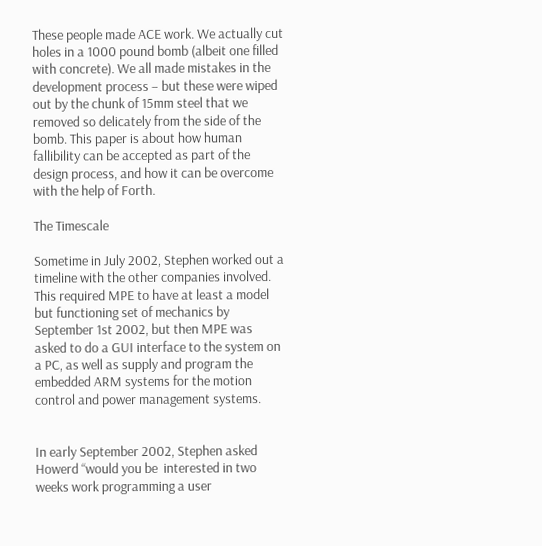These people made ACE work. We actually cut holes in a 1000 pound bomb (albeit one filled with concrete). We all made mistakes in the development process – but these were wiped out by the chunk of 15mm steel that we removed so delicately from the side of the bomb. This paper is about how human fallibility can be accepted as part of the design process, and how it can be overcome with the help of Forth.

The Timescale

Sometime in July 2002, Stephen worked out a timeline with the other companies involved. This required MPE to have at least a model but functioning set of mechanics by September 1st 2002, but then MPE was asked to do a GUI interface to the system on a PC, as well as supply and program the embedded ARM systems for the motion control and power management systems.


In early September 2002, Stephen asked Howerd “would you be  interested in two weeks work programming a user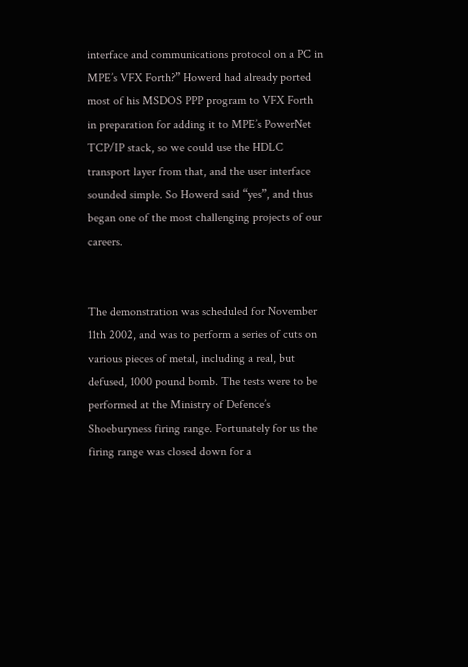interface and communications protocol on a PC in MPE’s VFX Forth?” Howerd had already ported most of his MSDOS PPP program to VFX Forth in preparation for adding it to MPE’s PowerNet TCP/IP stack, so we could use the HDLC transport layer from that, and the user interface sounded simple. So Howerd said “yes”, and thus began one of the most challenging projects of our careers.


The demonstration was scheduled for November 11th 2002, and was to perform a series of cuts on various pieces of metal, including a real, but defused, 1000 pound bomb. The tests were to be performed at the Ministry of Defence’s Shoeburyness firing range. Fortunately for us the firing range was closed down for a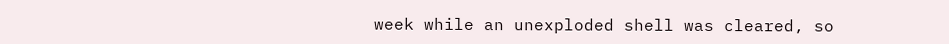week while an unexploded shell was cleared, so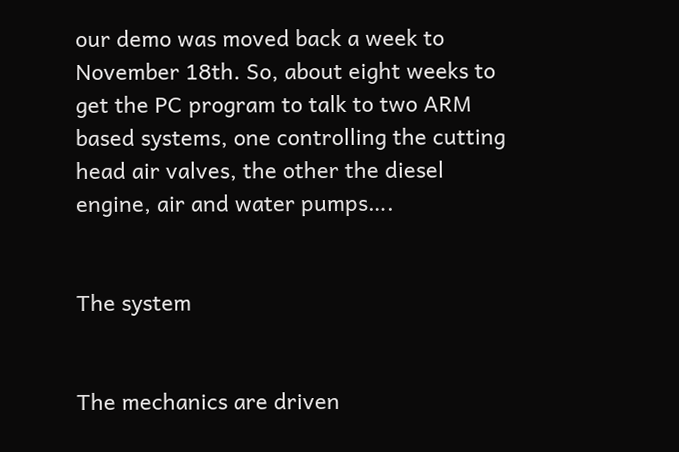our demo was moved back a week to November 18th. So, about eight weeks to get the PC program to talk to two ARM based systems, one controlling the cutting head air valves, the other the diesel engine, air and water pumps….


The system


The mechanics are driven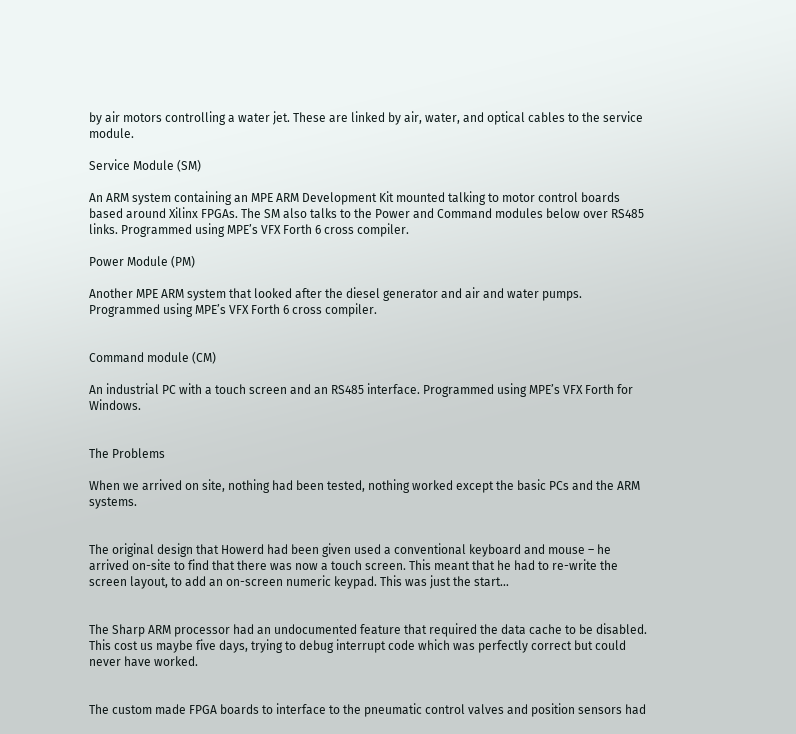by air motors controlling a water jet. These are linked by air, water, and optical cables to the service module.

Service Module (SM)

An ARM system containing an MPE ARM Development Kit mounted talking to motor control boards based around Xilinx FPGAs. The SM also talks to the Power and Command modules below over RS485 links. Programmed using MPE’s VFX Forth 6 cross compiler.

Power Module (PM)

Another MPE ARM system that looked after the diesel generator and air and water pumps. Programmed using MPE’s VFX Forth 6 cross compiler.


Command module (CM)

An industrial PC with a touch screen and an RS485 interface. Programmed using MPE’s VFX Forth for Windows.


The Problems

When we arrived on site, nothing had been tested, nothing worked except the basic PCs and the ARM systems.


The original design that Howerd had been given used a conventional keyboard and mouse – he arrived on-site to find that there was now a touch screen. This meant that he had to re-write the screen layout, to add an on-screen numeric keypad. This was just the start…


The Sharp ARM processor had an undocumented feature that required the data cache to be disabled. This cost us maybe five days, trying to debug interrupt code which was perfectly correct but could never have worked.


The custom made FPGA boards to interface to the pneumatic control valves and position sensors had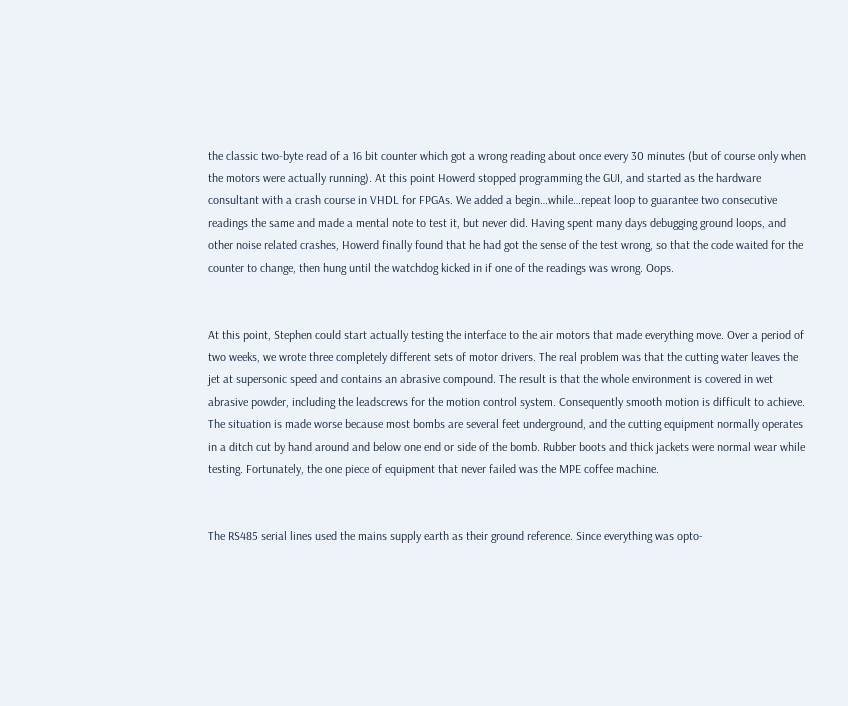the classic two-byte read of a 16 bit counter which got a wrong reading about once every 30 minutes (but of course only when the motors were actually running). At this point Howerd stopped programming the GUI, and started as the hardware consultant with a crash course in VHDL for FPGAs. We added a begin…while…repeat loop to guarantee two consecutive readings the same and made a mental note to test it, but never did. Having spent many days debugging ground loops, and other noise related crashes, Howerd finally found that he had got the sense of the test wrong, so that the code waited for the counter to change, then hung until the watchdog kicked in if one of the readings was wrong. Oops.


At this point, Stephen could start actually testing the interface to the air motors that made everything move. Over a period of two weeks, we wrote three completely different sets of motor drivers. The real problem was that the cutting water leaves the jet at supersonic speed and contains an abrasive compound. The result is that the whole environment is covered in wet abrasive powder, including the leadscrews for the motion control system. Consequently smooth motion is difficult to achieve. The situation is made worse because most bombs are several feet underground, and the cutting equipment normally operates in a ditch cut by hand around and below one end or side of the bomb. Rubber boots and thick jackets were normal wear while testing. Fortunately, the one piece of equipment that never failed was the MPE coffee machine.


The RS485 serial lines used the mains supply earth as their ground reference. Since everything was opto-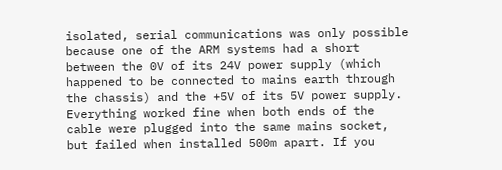isolated, serial communications was only possible because one of the ARM systems had a short between the 0V of its 24V power supply (which happened to be connected to mains earth through the chassis) and the +5V of its 5V power supply. Everything worked fine when both ends of the cable were plugged into the same mains socket, but failed when installed 500m apart. If you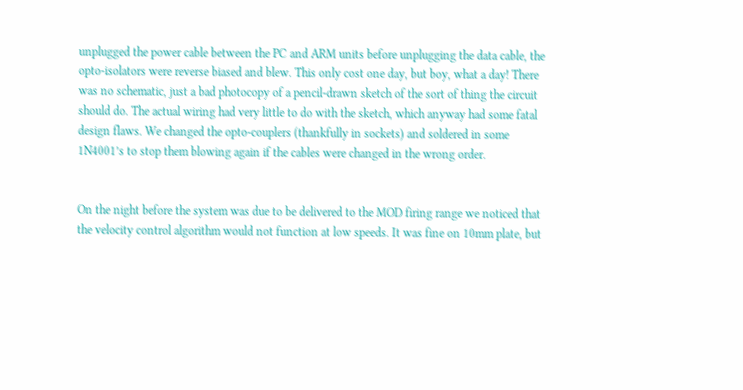unplugged the power cable between the PC and ARM units before unplugging the data cable, the opto-isolators were reverse biased and blew. This only cost one day, but boy, what a day! There was no schematic, just a bad photocopy of a pencil-drawn sketch of the sort of thing the circuit should do. The actual wiring had very little to do with the sketch, which anyway had some fatal design flaws. We changed the opto-couplers (thankfully in sockets) and soldered in some 1N4001’s to stop them blowing again if the cables were changed in the wrong order.


On the night before the system was due to be delivered to the MOD firing range we noticed that the velocity control algorithm would not function at low speeds. It was fine on 10mm plate, but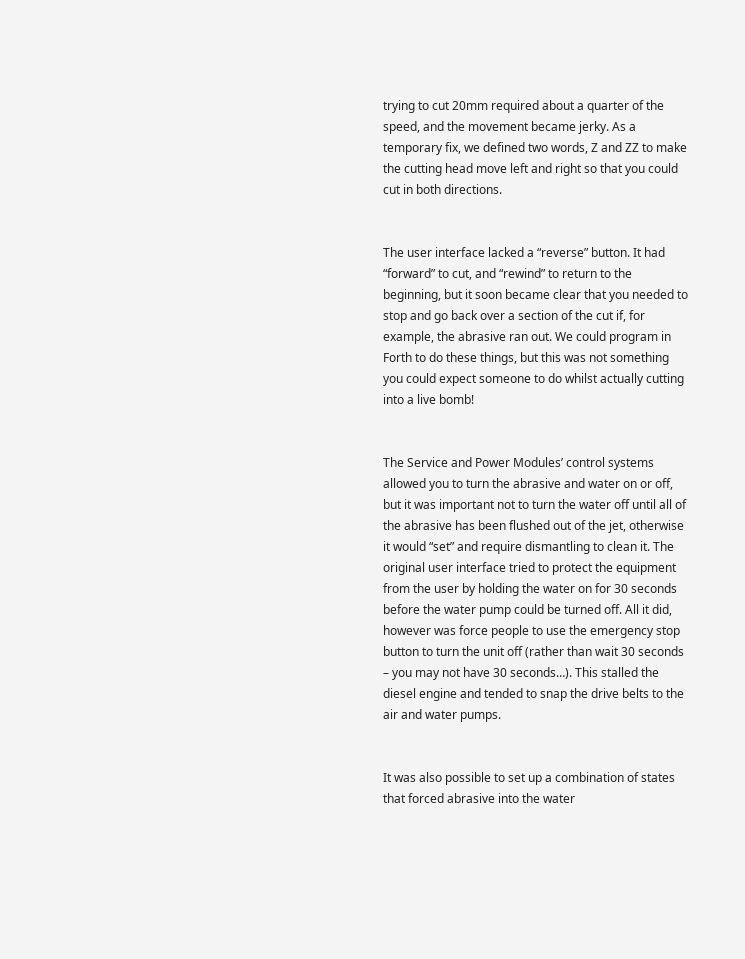trying to cut 20mm required about a quarter of the speed, and the movement became jerky. As a temporary fix, we defined two words, Z and ZZ to make the cutting head move left and right so that you could cut in both directions.


The user interface lacked a “reverse” button. It had “forward” to cut, and “rewind” to return to the beginning, but it soon became clear that you needed to stop and go back over a section of the cut if, for example, the abrasive ran out. We could program in Forth to do these things, but this was not something you could expect someone to do whilst actually cutting into a live bomb!


The Service and Power Modules’ control systems allowed you to turn the abrasive and water on or off, but it was important not to turn the water off until all of the abrasive has been flushed out of the jet, otherwise it would “set” and require dismantling to clean it. The original user interface tried to protect the equipment from the user by holding the water on for 30 seconds before the water pump could be turned off. All it did, however was force people to use the emergency stop button to turn the unit off (rather than wait 30 seconds – you may not have 30 seconds…). This stalled the diesel engine and tended to snap the drive belts to the air and water pumps.


It was also possible to set up a combination of states that forced abrasive into the water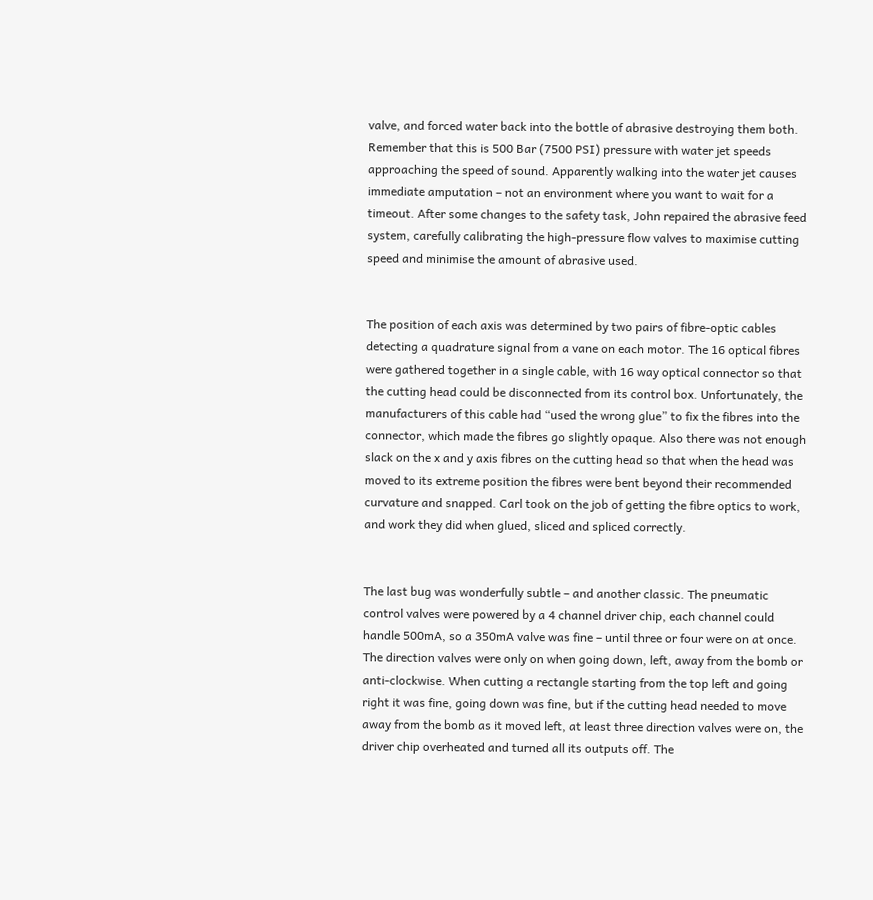valve, and forced water back into the bottle of abrasive destroying them both. Remember that this is 500 Bar (7500 PSI) pressure with water jet speeds approaching the speed of sound. Apparently walking into the water jet causes immediate amputation – not an environment where you want to wait for a timeout. After some changes to the safety task, John repaired the abrasive feed system, carefully calibrating the high-pressure flow valves to maximise cutting speed and minimise the amount of abrasive used.


The position of each axis was determined by two pairs of fibre-optic cables detecting a quadrature signal from a vane on each motor. The 16 optical fibres were gathered together in a single cable, with 16 way optical connector so that the cutting head could be disconnected from its control box. Unfortunately, the manufacturers of this cable had “used the wrong glue” to fix the fibres into the connector, which made the fibres go slightly opaque. Also there was not enough slack on the x and y axis fibres on the cutting head so that when the head was moved to its extreme position the fibres were bent beyond their recommended curvature and snapped. Carl took on the job of getting the fibre optics to work, and work they did when glued, sliced and spliced correctly.


The last bug was wonderfully subtle – and another classic. The pneumatic control valves were powered by a 4 channel driver chip, each channel could handle 500mA, so a 350mA valve was fine – until three or four were on at once. The direction valves were only on when going down, left, away from the bomb or anti-clockwise. When cutting a rectangle starting from the top left and going right it was fine, going down was fine, but if the cutting head needed to move away from the bomb as it moved left, at least three direction valves were on, the driver chip overheated and turned all its outputs off. The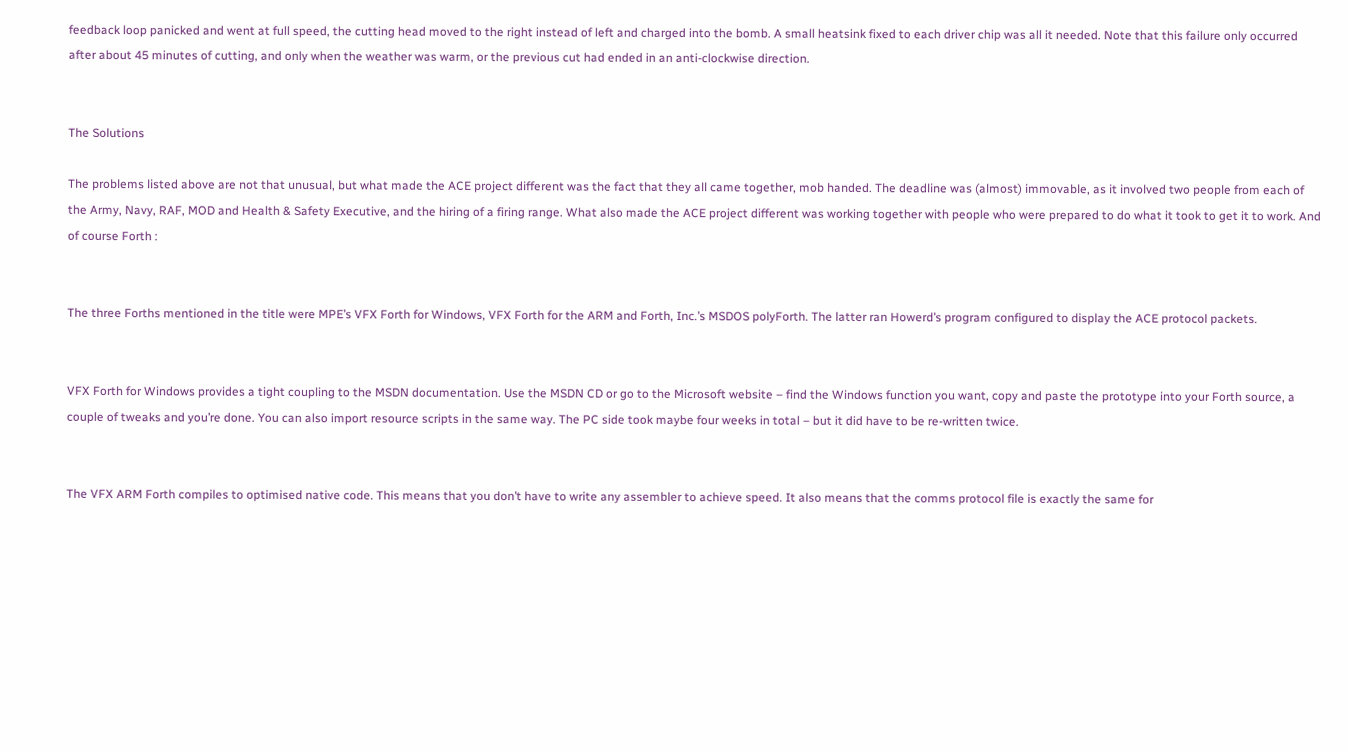feedback loop panicked and went at full speed, the cutting head moved to the right instead of left and charged into the bomb. A small heatsink fixed to each driver chip was all it needed. Note that this failure only occurred after about 45 minutes of cutting, and only when the weather was warm, or the previous cut had ended in an anti-clockwise direction.


The Solutions

The problems listed above are not that unusual, but what made the ACE project different was the fact that they all came together, mob handed. The deadline was (almost) immovable, as it involved two people from each of the Army, Navy, RAF, MOD and Health & Safety Executive, and the hiring of a firing range. What also made the ACE project different was working together with people who were prepared to do what it took to get it to work. And of course Forth :


The three Forths mentioned in the title were MPE’s VFX Forth for Windows, VFX Forth for the ARM and Forth, Inc.’s MSDOS polyForth. The latter ran Howerd’s program configured to display the ACE protocol packets.


VFX Forth for Windows provides a tight coupling to the MSDN documentation. Use the MSDN CD or go to the Microsoft website – find the Windows function you want, copy and paste the prototype into your Forth source, a couple of tweaks and you’re done. You can also import resource scripts in the same way. The PC side took maybe four weeks in total – but it did have to be re-written twice.


The VFX ARM Forth compiles to optimised native code. This means that you don’t have to write any assembler to achieve speed. It also means that the comms protocol file is exactly the same for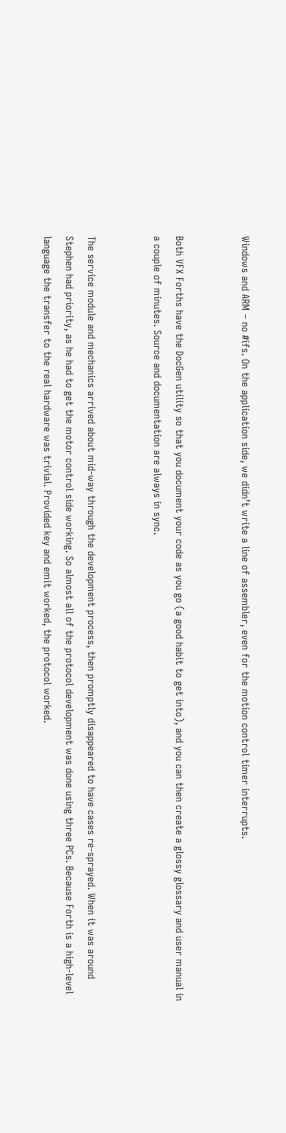Windows and ARM – no #ifs. On the application side, we didn’t write a line of assembler, even for the motion control timer interrupts.


Both VFX Forths have the DocGen utility so that you document your code as you go (a good habit to get into), and you can then create a glossy glossary and user manual in a couple of minutes. Source and documentation are always in sync.


The service module and mechanics arrived about mid-way through the development process, then promptly disappeared to have cases re-sprayed. When it was around Stephen had priority, as he had to get the motor control side working. So almost all of the protocol development was done using three PCs. Because Forth is a high-level language the transfer to the real hardware was trivial. Provided key and emit worked, the protocol worked.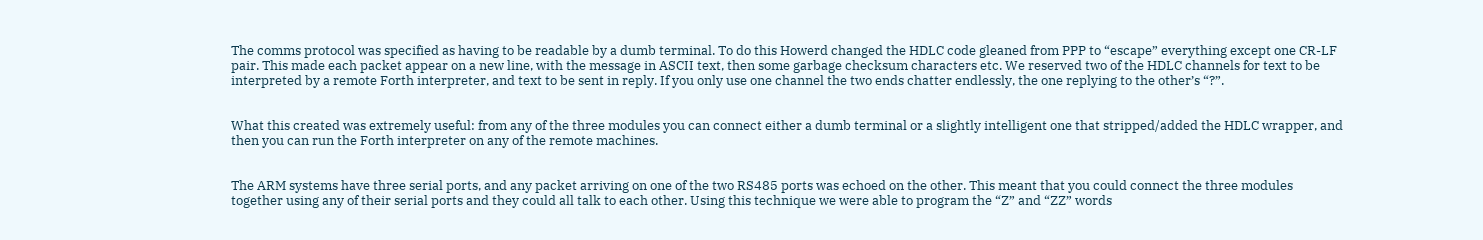The comms protocol was specified as having to be readable by a dumb terminal. To do this Howerd changed the HDLC code gleaned from PPP to “escape” everything except one CR-LF pair. This made each packet appear on a new line, with the message in ASCII text, then some garbage checksum characters etc. We reserved two of the HDLC channels for text to be interpreted by a remote Forth interpreter, and text to be sent in reply. If you only use one channel the two ends chatter endlessly, the one replying to the other’s “?”.


What this created was extremely useful: from any of the three modules you can connect either a dumb terminal or a slightly intelligent one that stripped/added the HDLC wrapper, and then you can run the Forth interpreter on any of the remote machines.


The ARM systems have three serial ports, and any packet arriving on one of the two RS485 ports was echoed on the other. This meant that you could connect the three modules together using any of their serial ports and they could all talk to each other. Using this technique we were able to program the “Z” and “ZZ” words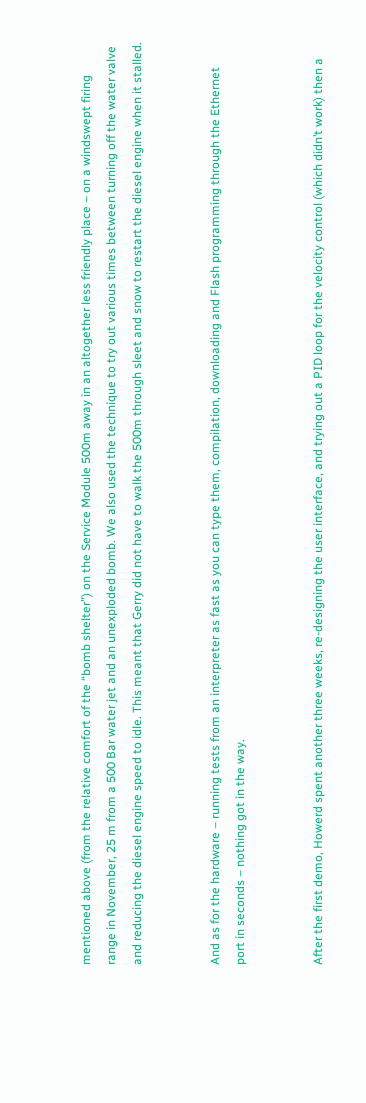mentioned above (from the relative comfort of the “bomb shelter”) on the Service Module 500m away in an altogether less friendly place – on a windswept firing range in November, 25 m from a 500 Bar water jet and an unexploded bomb. We also used the technique to try out various times between turning off the water valve and reducing the diesel engine speed to idle. This meant that Gerry did not have to walk the 500m through sleet and snow to restart the diesel engine when it stalled.


And as for the hardware – running tests from an interpreter as fast as you can type them, compilation, downloading and Flash programming through the Ethernet port in seconds – nothing got in the way.


After the first demo, Howerd spent another three weeks, re-designing the user interface, and trying out a PID loop for the velocity control (which didn’t work) then a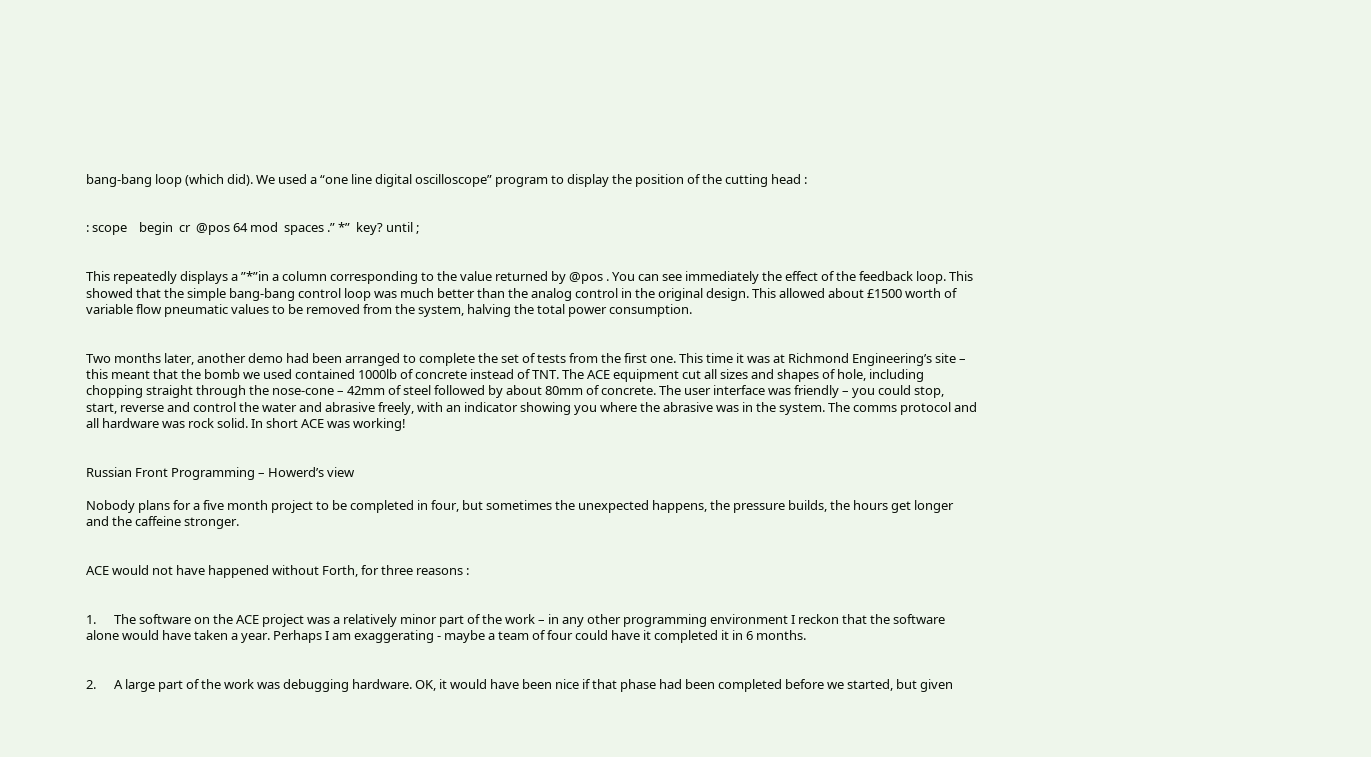bang-bang loop (which did). We used a “one line digital oscilloscope” program to display the position of the cutting head :


: scope    begin  cr  @pos 64 mod  spaces .” *”  key? until ;


This repeatedly displays a ”*”in a column corresponding to the value returned by @pos . You can see immediately the effect of the feedback loop. This showed that the simple bang-bang control loop was much better than the analog control in the original design. This allowed about £1500 worth of variable flow pneumatic values to be removed from the system, halving the total power consumption.


Two months later, another demo had been arranged to complete the set of tests from the first one. This time it was at Richmond Engineering’s site – this meant that the bomb we used contained 1000lb of concrete instead of TNT. The ACE equipment cut all sizes and shapes of hole, including chopping straight through the nose-cone – 42mm of steel followed by about 80mm of concrete. The user interface was friendly – you could stop, start, reverse and control the water and abrasive freely, with an indicator showing you where the abrasive was in the system. The comms protocol and all hardware was rock solid. In short ACE was working!


Russian Front Programming – Howerd’s view

Nobody plans for a five month project to be completed in four, but sometimes the unexpected happens, the pressure builds, the hours get longer and the caffeine stronger.


ACE would not have happened without Forth, for three reasons :


1.      The software on the ACE project was a relatively minor part of the work – in any other programming environment I reckon that the software alone would have taken a year. Perhaps I am exaggerating - maybe a team of four could have it completed it in 6 months.


2.      A large part of the work was debugging hardware. OK, it would have been nice if that phase had been completed before we started, but given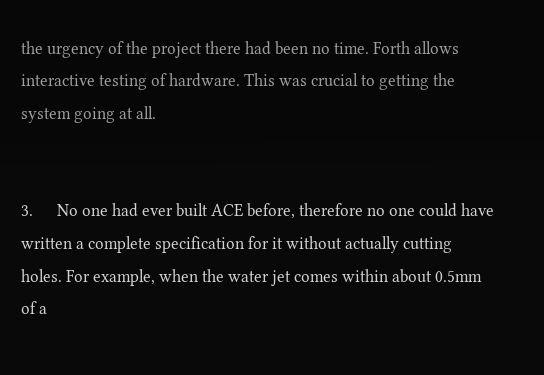the urgency of the project there had been no time. Forth allows interactive testing of hardware. This was crucial to getting the system going at all.


3.      No one had ever built ACE before, therefore no one could have written a complete specification for it without actually cutting holes. For example, when the water jet comes within about 0.5mm of a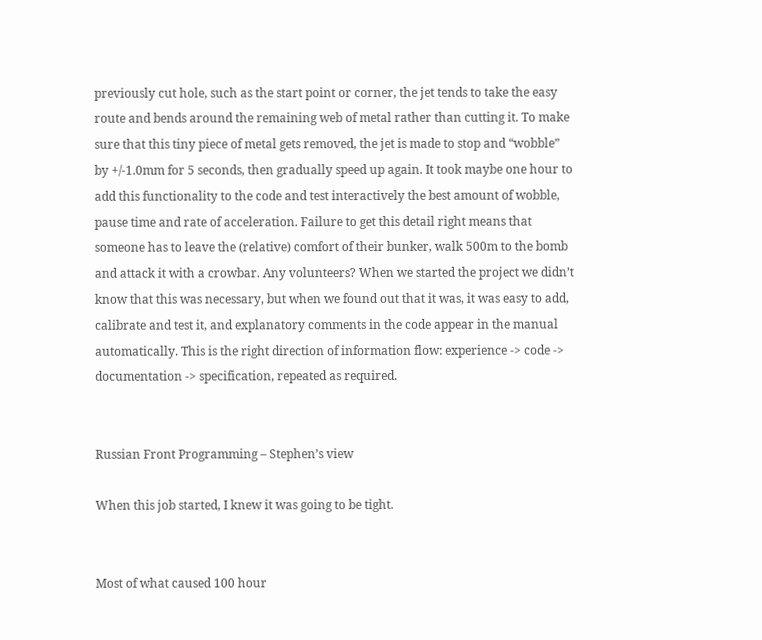previously cut hole, such as the start point or corner, the jet tends to take the easy route and bends around the remaining web of metal rather than cutting it. To make sure that this tiny piece of metal gets removed, the jet is made to stop and “wobble” by +/-1.0mm for 5 seconds, then gradually speed up again. It took maybe one hour to add this functionality to the code and test interactively the best amount of wobble, pause time and rate of acceleration. Failure to get this detail right means that someone has to leave the (relative) comfort of their bunker, walk 500m to the bomb and attack it with a crowbar. Any volunteers? When we started the project we didn’t know that this was necessary, but when we found out that it was, it was easy to add, calibrate and test it, and explanatory comments in the code appear in the manual automatically. This is the right direction of information flow: experience -> code -> documentation -> specification, repeated as required.


Russian Front Programming – Stephen’s view

When this job started, I knew it was going to be tight.


Most of what caused 100 hour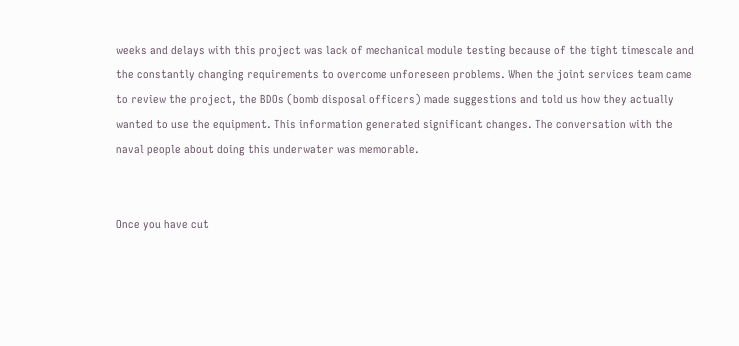weeks and delays with this project was lack of mechanical module testing because of the tight timescale and the constantly changing requirements to overcome unforeseen problems. When the joint services team came to review the project, the BDOs (bomb disposal officers) made suggestions and told us how they actually wanted to use the equipment. This information generated significant changes. The conversation with the naval people about doing this underwater was memorable.


Once you have cut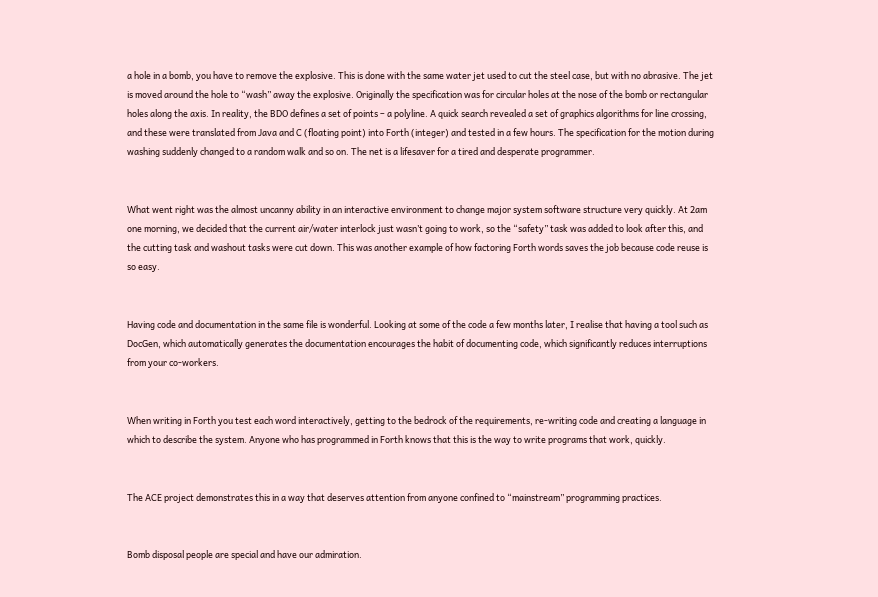a hole in a bomb, you have to remove the explosive. This is done with the same water jet used to cut the steel case, but with no abrasive. The jet is moved around the hole to “wash” away the explosive. Originally the specification was for circular holes at the nose of the bomb or rectangular holes along the axis. In reality, the BDO defines a set of points – a polyline. A quick search revealed a set of graphics algorithms for line crossing, and these were translated from Java and C (floating point) into Forth (integer) and tested in a few hours. The specification for the motion during washing suddenly changed to a random walk and so on. The net is a lifesaver for a tired and desperate programmer.


What went right was the almost uncanny ability in an interactive environment to change major system software structure very quickly. At 2am one morning, we decided that the current air/water interlock just wasn’t going to work, so the “safety” task was added to look after this, and the cutting task and washout tasks were cut down. This was another example of how factoring Forth words saves the job because code reuse is so easy.


Having code and documentation in the same file is wonderful. Looking at some of the code a few months later, I realise that having a tool such as DocGen, which automatically generates the documentation encourages the habit of documenting code, which significantly reduces interruptions from your co-workers.


When writing in Forth you test each word interactively, getting to the bedrock of the requirements, re-writing code and creating a language in which to describe the system. Anyone who has programmed in Forth knows that this is the way to write programs that work, quickly.


The ACE project demonstrates this in a way that deserves attention from anyone confined to “mainstream” programming practices.


Bomb disposal people are special and have our admiration.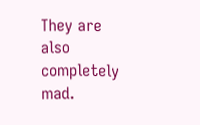They are also completely mad.